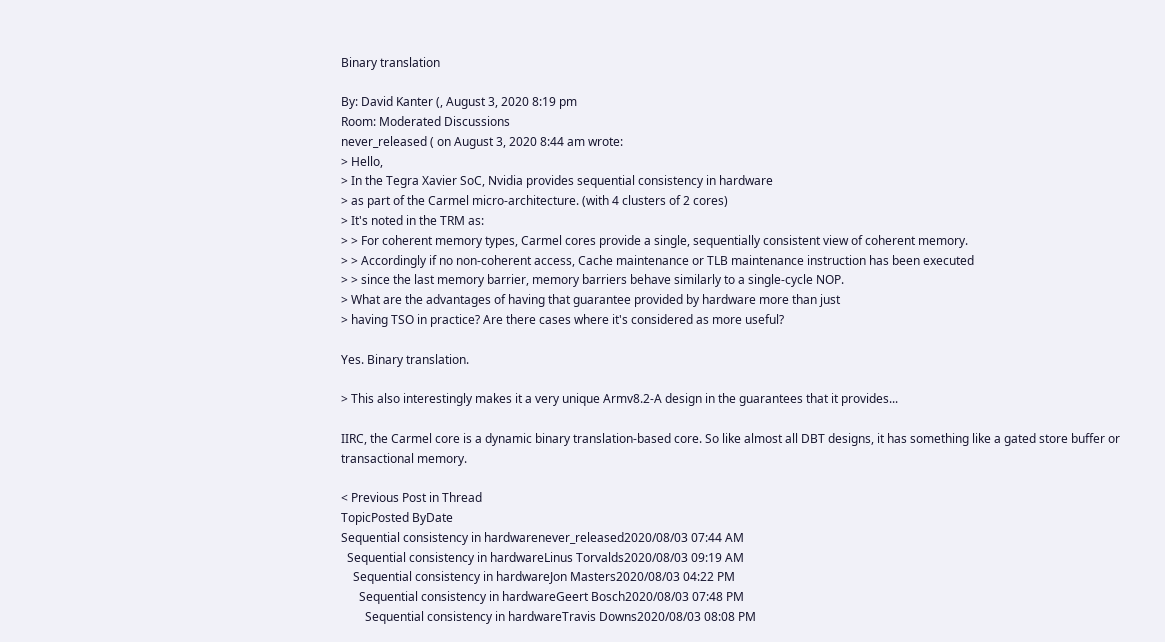Binary translation

By: David Kanter (, August 3, 2020 8:19 pm
Room: Moderated Discussions
never_released ( on August 3, 2020 8:44 am wrote:
> Hello,
> In the Tegra Xavier SoC, Nvidia provides sequential consistency in hardware
> as part of the Carmel micro-architecture. (with 4 clusters of 2 cores)
> It's noted in the TRM as:
> > For coherent memory types, Carmel cores provide a single, sequentially consistent view of coherent memory.
> > Accordingly if no non-coherent access, Cache maintenance or TLB maintenance instruction has been executed
> > since the last memory barrier, memory barriers behave similarly to a single-cycle NOP.
> What are the advantages of having that guarantee provided by hardware more than just
> having TSO in practice? Are there cases where it's considered as more useful?

Yes. Binary translation.

> This also interestingly makes it a very unique Armv8.2-A design in the guarantees that it provides...

IIRC, the Carmel core is a dynamic binary translation-based core. So like almost all DBT designs, it has something like a gated store buffer or transactional memory.

< Previous Post in Thread
TopicPosted ByDate
Sequential consistency in hardwarenever_released2020/08/03 07:44 AM
  Sequential consistency in hardwareLinus Torvalds2020/08/03 09:19 AM
    Sequential consistency in hardwareJon Masters2020/08/03 04:22 PM
      Sequential consistency in hardwareGeert Bosch2020/08/03 07:48 PM
        Sequential consistency in hardwareTravis Downs2020/08/03 08:08 PM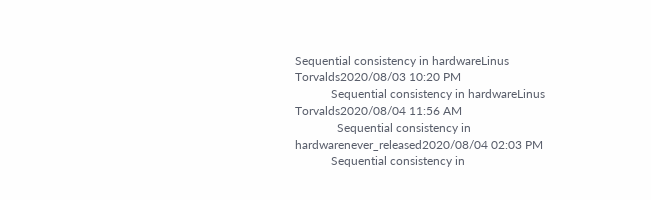Sequential consistency in hardwareLinus Torvalds2020/08/03 10:20 PM
            Sequential consistency in hardwareLinus Torvalds2020/08/04 11:56 AM
              Sequential consistency in hardwarenever_released2020/08/04 02:03 PM
            Sequential consistency in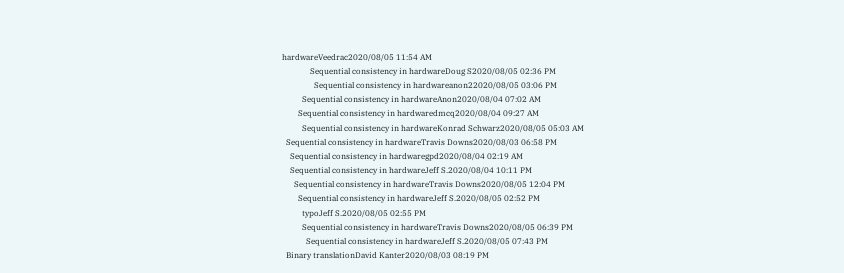hardwareVeedrac2020/08/05 11:54 AM
              Sequential consistency in hardwareDoug S2020/08/05 02:36 PM
                Sequential consistency in hardwareanon22020/08/05 03:06 PM
          Sequential consistency in hardwareAnon2020/08/04 07:02 AM
        Sequential consistency in hardwaredmcq2020/08/04 09:27 AM
          Sequential consistency in hardwareKonrad Schwarz2020/08/05 05:03 AM
  Sequential consistency in hardwareTravis Downs2020/08/03 06:58 PM
    Sequential consistency in hardwaregpd2020/08/04 02:19 AM
    Sequential consistency in hardwareJeff S.2020/08/04 10:11 PM
      Sequential consistency in hardwareTravis Downs2020/08/05 12:04 PM
        Sequential consistency in hardwareJeff S.2020/08/05 02:52 PM
          typoJeff S.2020/08/05 02:55 PM
          Sequential consistency in hardwareTravis Downs2020/08/05 06:39 PM
            Sequential consistency in hardwareJeff S.2020/08/05 07:43 PM
  Binary translationDavid Kanter2020/08/03 08:19 PM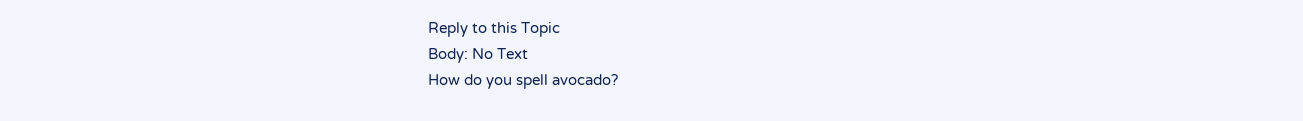Reply to this Topic
Body: No Text
How do you spell avocado?